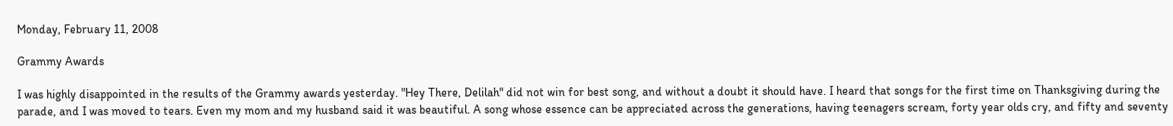Monday, February 11, 2008

Grammy Awards

I was highly disappointed in the results of the Grammy awards yesterday. "Hey There, Delilah" did not win for best song, and without a doubt it should have. I heard that songs for the first time on Thanksgiving during the parade, and I was moved to tears. Even my mom and my husband said it was beautiful. A song whose essence can be appreciated across the generations, having teenagers scream, forty year olds cry, and fifty and seventy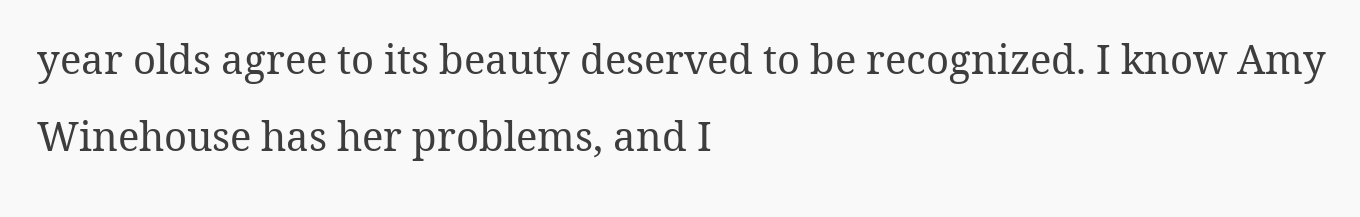year olds agree to its beauty deserved to be recognized. I know Amy Winehouse has her problems, and I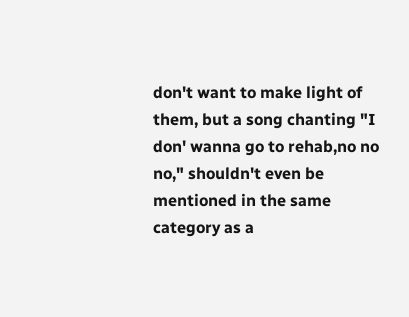don't want to make light of them, but a song chanting "I don' wanna go to rehab,no no no," shouldn't even be mentioned in the same category as a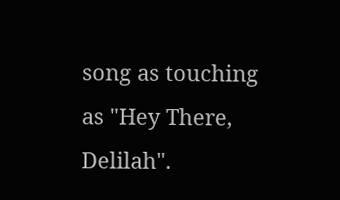song as touching as "Hey There, Delilah".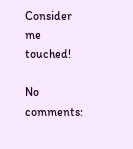Consider me touched!

No comments: